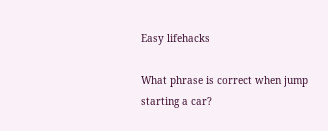Easy lifehacks

What phrase is correct when jump starting a car?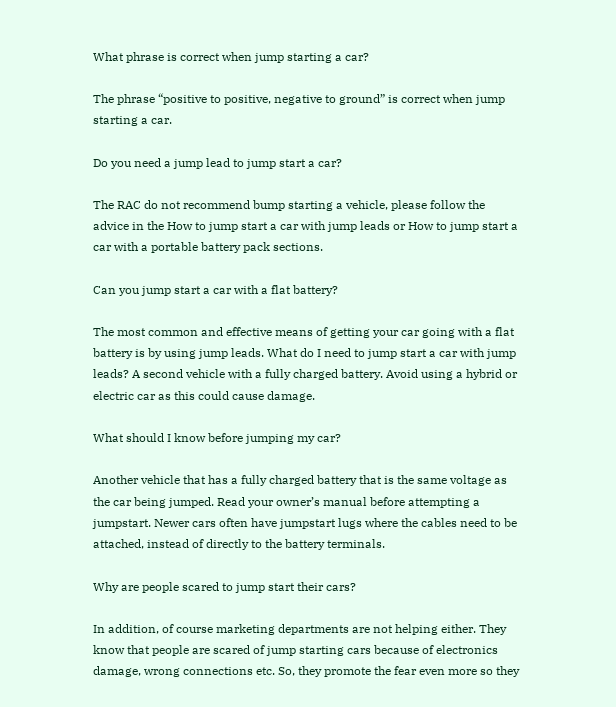What phrase is correct when jump starting a car?

The phrase “positive to positive, negative to ground” is correct when jump starting a car.

Do you need a jump lead to jump start a car?

The RAC do not recommend bump starting a vehicle, please follow the advice in the How to jump start a car with jump leads or How to jump start a car with a portable battery pack sections.

Can you jump start a car with a flat battery?

The most common and effective means of getting your car going with a flat battery is by using jump leads. What do I need to jump start a car with jump leads? A second vehicle with a fully charged battery. Avoid using a hybrid or electric car as this could cause damage.

What should I know before jumping my car?

Another vehicle that has a fully charged battery that is the same voltage as the car being jumped. Read your owner’s manual before attempting a jumpstart. Newer cars often have jumpstart lugs where the cables need to be attached, instead of directly to the battery terminals.

Why are people scared to jump start their cars?

In addition, of course marketing departments are not helping either. They know that people are scared of jump starting cars because of electronics damage, wrong connections etc. So, they promote the fear even more so they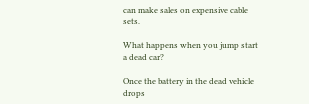can make sales on expensive cable sets.

What happens when you jump start a dead car?

Once the battery in the dead vehicle drops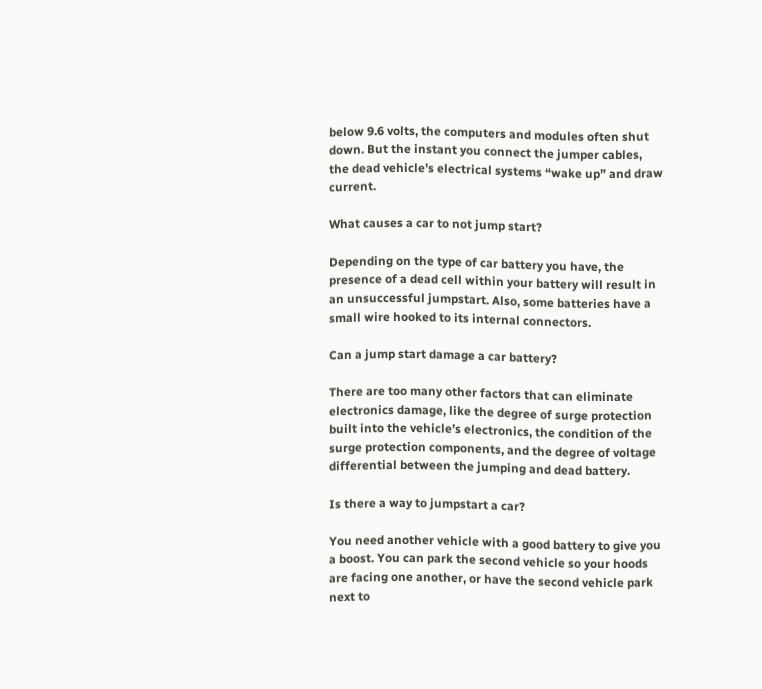below 9.6 volts, the computers and modules often shut down. But the instant you connect the jumper cables, the dead vehicle’s electrical systems “wake up” and draw current.

What causes a car to not jump start?

Depending on the type of car battery you have, the presence of a dead cell within your battery will result in an unsuccessful jumpstart. Also, some batteries have a small wire hooked to its internal connectors.

Can a jump start damage a car battery?

There are too many other factors that can eliminate electronics damage, like the degree of surge protection built into the vehicle’s electronics, the condition of the surge protection components, and the degree of voltage differential between the jumping and dead battery.

Is there a way to jumpstart a car?

You need another vehicle with a good battery to give you a boost. You can park the second vehicle so your hoods are facing one another, or have the second vehicle park next to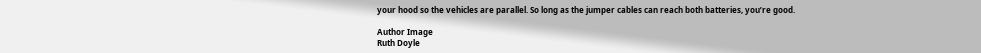your hood so the vehicles are parallel. So long as the jumper cables can reach both batteries, you’re good.

Author Image
Ruth Doyle